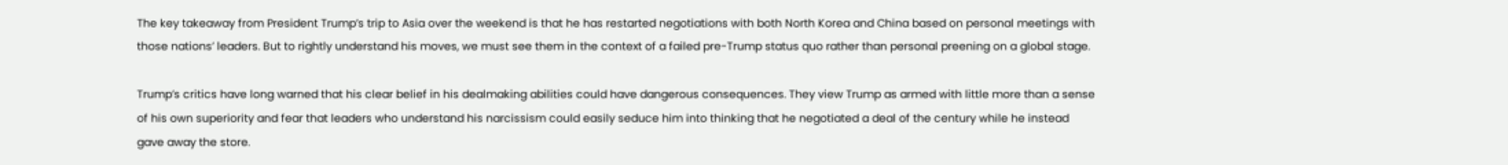The key takeaway from President Trump’s trip to Asia over the weekend is that he has restarted negotiations with both North Korea and China based on personal meetings with those nations’ leaders. But to rightly understand his moves, we must see them in the context of a failed pre-Trump status quo rather than personal preening on a global stage.

Trump’s critics have long warned that his clear belief in his dealmaking abilities could have dangerous consequences. They view Trump as armed with little more than a sense of his own superiority and fear that leaders who understand his narcissism could easily seduce him into thinking that he negotiated a deal of the century while he instead gave away the store.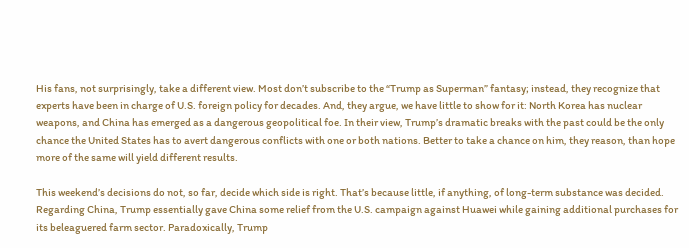His fans, not surprisingly, take a different view. Most don’t subscribe to the “Trump as Superman” fantasy; instead, they recognize that experts have been in charge of U.S. foreign policy for decades. And, they argue, we have little to show for it: North Korea has nuclear weapons, and China has emerged as a dangerous geopolitical foe. In their view, Trump’s dramatic breaks with the past could be the only chance the United States has to avert dangerous conflicts with one or both nations. Better to take a chance on him, they reason, than hope more of the same will yield different results.

This weekend’s decisions do not, so far, decide which side is right. That’s because little, if anything, of long-term substance was decided. Regarding China, Trump essentially gave China some relief from the U.S. campaign against Huawei while gaining additional purchases for its beleaguered farm sector. Paradoxically, Trump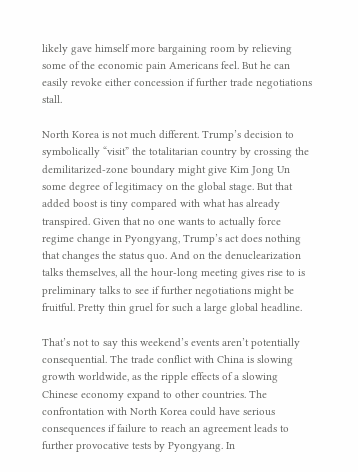likely gave himself more bargaining room by relieving some of the economic pain Americans feel. But he can easily revoke either concession if further trade negotiations stall.

North Korea is not much different. Trump’s decision to symbolically “visit” the totalitarian country by crossing the demilitarized-zone boundary might give Kim Jong Un some degree of legitimacy on the global stage. But that added boost is tiny compared with what has already transpired. Given that no one wants to actually force regime change in Pyongyang, Trump’s act does nothing that changes the status quo. And on the denuclearization talks themselves, all the hour-long meeting gives rise to is preliminary talks to see if further negotiations might be fruitful. Pretty thin gruel for such a large global headline.

That’s not to say this weekend’s events aren’t potentially consequential. The trade conflict with China is slowing growth worldwide, as the ripple effects of a slowing Chinese economy expand to other countries. The confrontation with North Korea could have serious consequences if failure to reach an agreement leads to further provocative tests by Pyongyang. In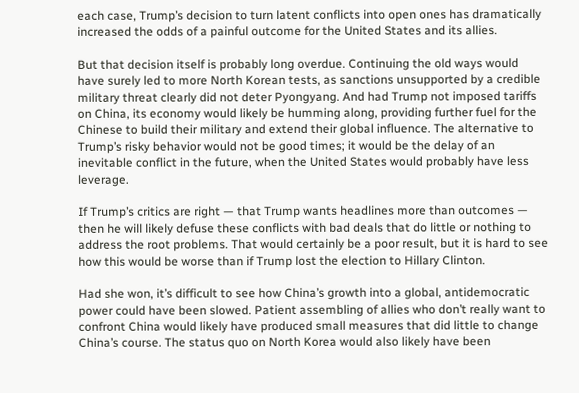each case, Trump’s decision to turn latent conflicts into open ones has dramatically increased the odds of a painful outcome for the United States and its allies.

But that decision itself is probably long overdue. Continuing the old ways would have surely led to more North Korean tests, as sanctions unsupported by a credible military threat clearly did not deter Pyongyang. And had Trump not imposed tariffs on China, its economy would likely be humming along, providing further fuel for the Chinese to build their military and extend their global influence. The alternative to Trump’s risky behavior would not be good times; it would be the delay of an inevitable conflict in the future, when the United States would probably have less leverage.

If Trump’s critics are right — that Trump wants headlines more than outcomes — then he will likely defuse these conflicts with bad deals that do little or nothing to address the root problems. That would certainly be a poor result, but it is hard to see how this would be worse than if Trump lost the election to Hillary Clinton.

Had she won, it’s difficult to see how China’s growth into a global, antidemocratic power could have been slowed. Patient assembling of allies who don’t really want to confront China would likely have produced small measures that did little to change China’s course. The status quo on North Korea would also likely have been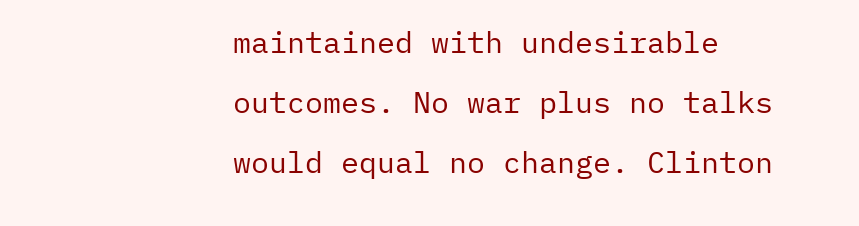maintained with undesirable outcomes. No war plus no talks would equal no change. Clinton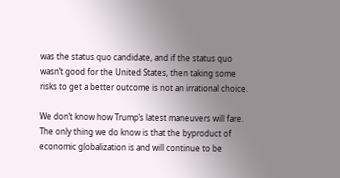was the status quo candidate, and if the status quo wasn’t good for the United States, then taking some risks to get a better outcome is not an irrational choice.

We don’t know how Trump’s latest maneuvers will fare. The only thing we do know is that the byproduct of economic globalization is and will continue to be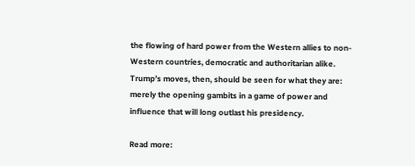the flowing of hard power from the Western allies to non-Western countries, democratic and authoritarian alike. Trump’s moves, then, should be seen for what they are: merely the opening gambits in a game of power and influence that will long outlast his presidency.

Read more: